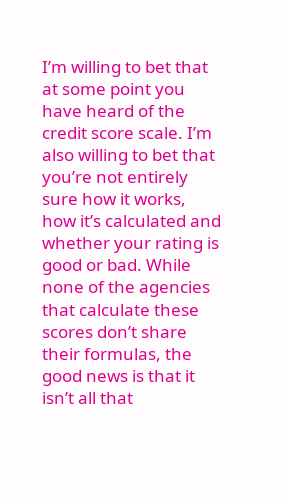I’m willing to bet that at some point you have heard of the credit score scale. I’m also willing to bet that you’re not entirely sure how it works, how it’s calculated and whether your rating is good or bad. While none of the agencies that calculate these scores don’t share their formulas, the good news is that it isn’t all that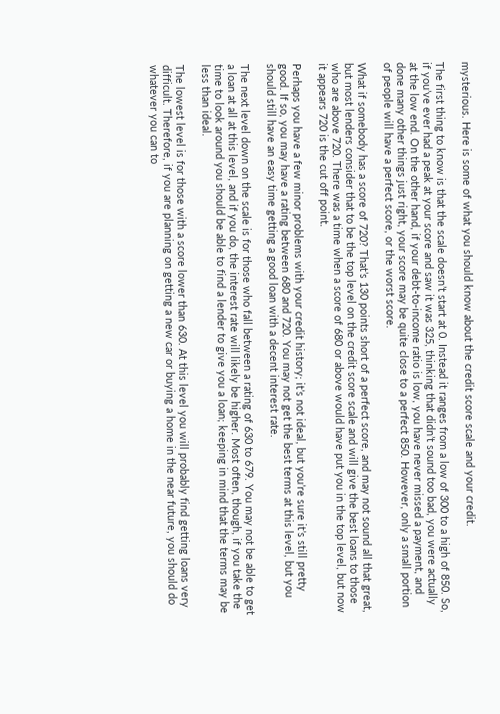mysterious. Here is some of what you should know about the credit score scale and your credit.

The first thing to know is that the scale doesn’t start at 0. Instead it ranges from a low of 300 to a high of 850. So, if you’ve ever had a peak at your score and saw it was 325, thinking that didn’t sound too bad, you were actually at the low end. On the other hand, if your debt-to-income ratio is low, you have never missed a payment, and done many other things just right, your score may be quite close to a perfect 850. However, only a small portion of people will have a perfect score, or the worst score.

What if somebody has a score of 720? That’s 130 points short of a perfect score, and may not sound all that great, but most lenders consider that to be the top level on the credit score scale and will give the best loans to those who are above 720. There was a time when a score of 680 or above would have put you in the top level, but now it appears 720 is the cut off point.

Perhaps you have a few minor problems with your credit history; it’s not ideal, but you’re sure it’s still pretty good. If so, you may have a rating between 680 and 720. You may not get the best terms at this level, but you should still have an easy time getting a good loan with a decent interest rate.

The next level down on the scale is for those who fall between a rating of 630 to 679. You may not be able to get a loan at all at this level, and if you do, the interest rate will likely be higher. Most often, though, if you take the time to look around you should be able to find a lender to give you a loan; keeping in mind that the terms may be less than ideal.

The lowest level is for those with a score lower than 630. At this level you will probably find getting loans very difficult. Therefore, if you are planning on getting a new car or buying a home in the near future, you should do whatever you can to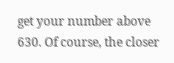get your number above 630. Of course, the closer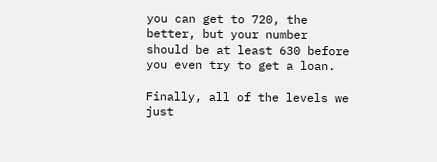you can get to 720, the better, but your number should be at least 630 before you even try to get a loan.

Finally, all of the levels we just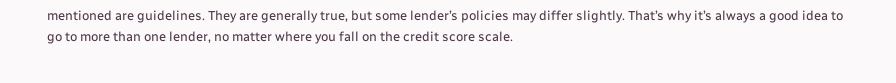mentioned are guidelines. They are generally true, but some lender’s policies may differ slightly. That’s why it’s always a good idea to go to more than one lender, no matter where you fall on the credit score scale.